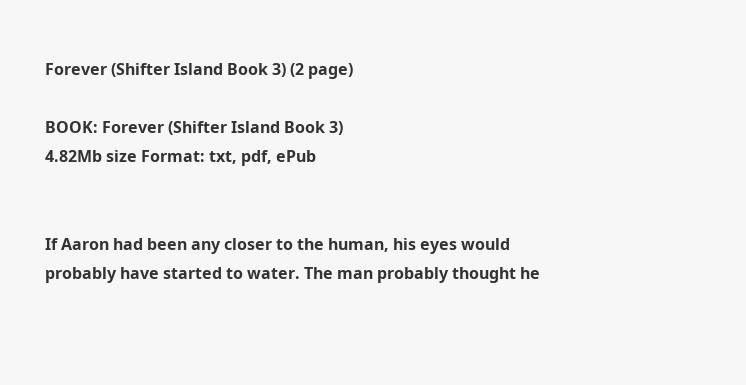Forever (Shifter Island Book 3) (2 page)

BOOK: Forever (Shifter Island Book 3)
4.82Mb size Format: txt, pdf, ePub


If Aaron had been any closer to the human, his eyes would probably have started to water. The man probably thought he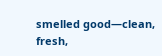smelled good—clean, fresh,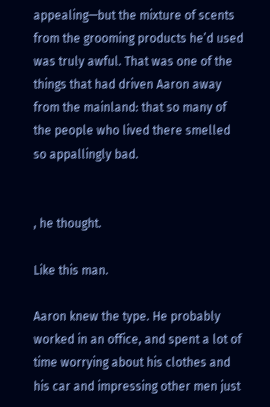appealing—but the mixture of scents from the grooming products he’d used was truly awful. That was one of the things that had driven Aaron away from the mainland: that so many of the people who lived there smelled so appallingly bad.


, he thought.

Like this man.

Aaron knew the type. He probably worked in an office, and spent a lot of time worrying about his clothes and his car and impressing other men just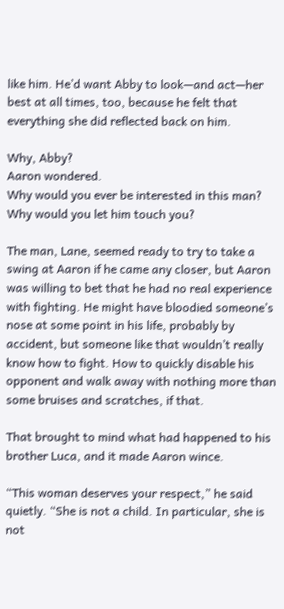like him. He’d want Abby to look—and act—her best at all times, too, because he felt that everything she did reflected back on him.

Why, Abby?
Aaron wondered.
Why would you ever be interested in this man? Why would you let him touch you?

The man, Lane, seemed ready to try to take a swing at Aaron if he came any closer, but Aaron was willing to bet that he had no real experience with fighting. He might have bloodied someone’s nose at some point in his life, probably by accident, but someone like that wouldn’t really know how to fight. How to quickly disable his opponent and walk away with nothing more than some bruises and scratches, if that.

That brought to mind what had happened to his brother Luca, and it made Aaron wince.

“This woman deserves your respect,” he said quietly. “She is not a child. In particular, she is not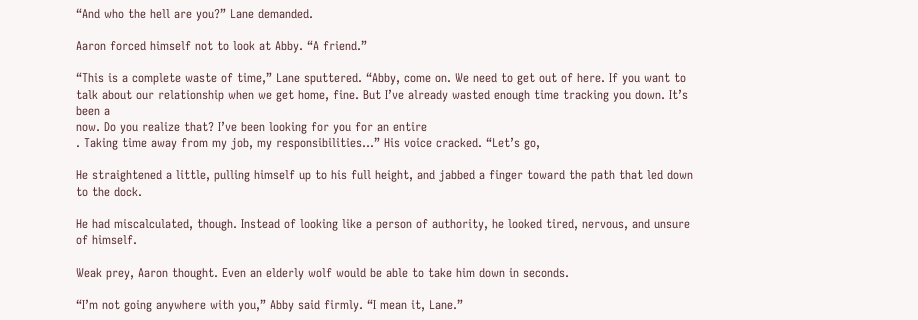“And who the hell are you?” Lane demanded.

Aaron forced himself not to look at Abby. “A friend.”

“This is a complete waste of time,” Lane sputtered. “Abby, come on. We need to get out of here. If you want to talk about our relationship when we get home, fine. But I’ve already wasted enough time tracking you down. It’s been a
now. Do you realize that? I’ve been looking for you for an entire
. Taking time away from my job, my responsibilities…” His voice cracked. “Let’s go,

He straightened a little, pulling himself up to his full height, and jabbed a finger toward the path that led down to the dock.

He had miscalculated, though. Instead of looking like a person of authority, he looked tired, nervous, and unsure of himself.

Weak prey, Aaron thought. Even an elderly wolf would be able to take him down in seconds.

“I’m not going anywhere with you,” Abby said firmly. “I mean it, Lane.”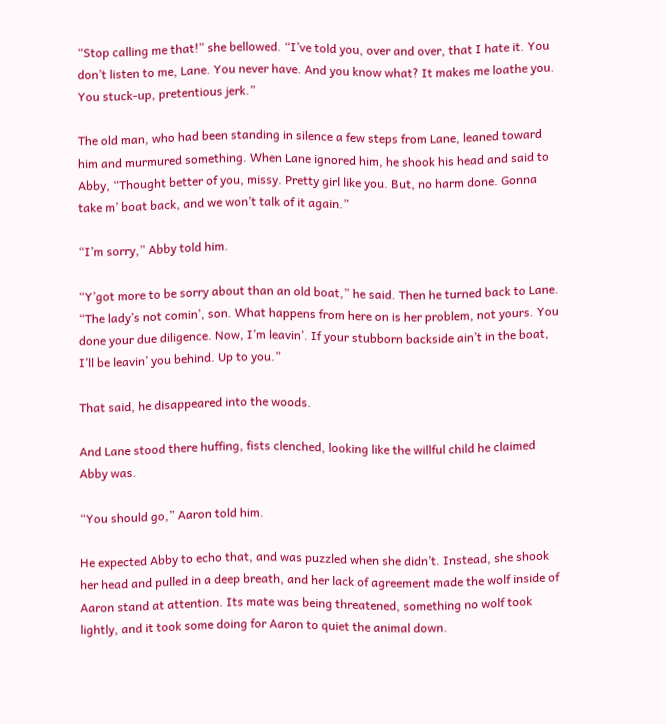“Stop calling me that!” she bellowed. “I’ve told you, over and over, that I hate it. You don’t listen to me, Lane. You never have. And you know what? It makes me loathe you. You stuck-up, pretentious jerk.”

The old man, who had been standing in silence a few steps from Lane, leaned toward him and murmured something. When Lane ignored him, he shook his head and said to Abby, “Thought better of you, missy. Pretty girl like you. But, no harm done. Gonna take m’ boat back, and we won’t talk of it again.”

“I’m sorry,” Abby told him.

“Y’got more to be sorry about than an old boat,” he said. Then he turned back to Lane. “The lady’s not comin’, son. What happens from here on is her problem, not yours. You done your due diligence. Now, I’m leavin’. If your stubborn backside ain’t in the boat, I’ll be leavin’ you behind. Up to you.”

That said, he disappeared into the woods.

And Lane stood there huffing, fists clenched, looking like the willful child he claimed Abby was.

“You should go,” Aaron told him.

He expected Abby to echo that, and was puzzled when she didn’t. Instead, she shook her head and pulled in a deep breath, and her lack of agreement made the wolf inside of Aaron stand at attention. Its mate was being threatened, something no wolf took lightly, and it took some doing for Aaron to quiet the animal down.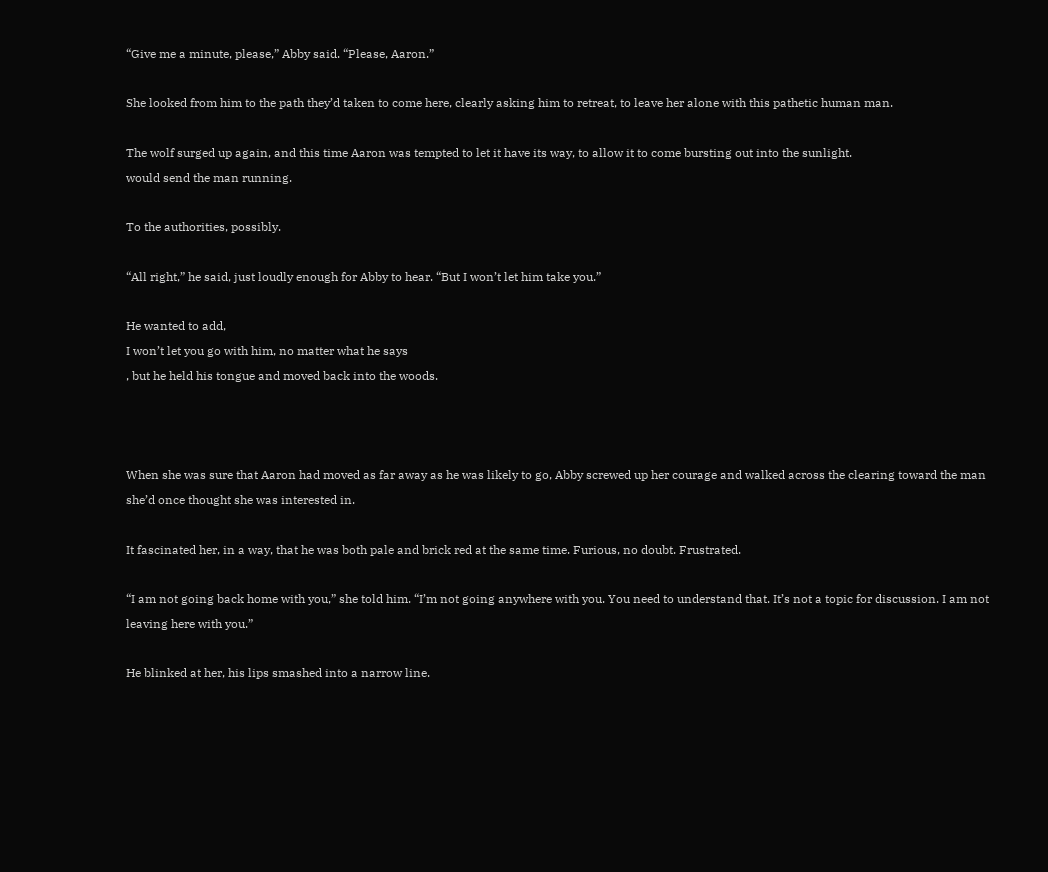“Give me a minute, please,” Abby said. “Please, Aaron.”

She looked from him to the path they’d taken to come here, clearly asking him to retreat, to leave her alone with this pathetic human man.

The wolf surged up again, and this time Aaron was tempted to let it have its way, to allow it to come bursting out into the sunlight.
would send the man running.

To the authorities, possibly.

“All right,” he said, just loudly enough for Abby to hear. “But I won’t let him take you.”

He wanted to add,
I won’t let you go with him, no matter what he says
, but he held his tongue and moved back into the woods.



When she was sure that Aaron had moved as far away as he was likely to go, Abby screwed up her courage and walked across the clearing toward the man she’d once thought she was interested in.

It fascinated her, in a way, that he was both pale and brick red at the same time. Furious, no doubt. Frustrated.

“I am not going back home with you,” she told him. “I’m not going anywhere with you. You need to understand that. It’s not a topic for discussion. I am not leaving here with you.”

He blinked at her, his lips smashed into a narrow line.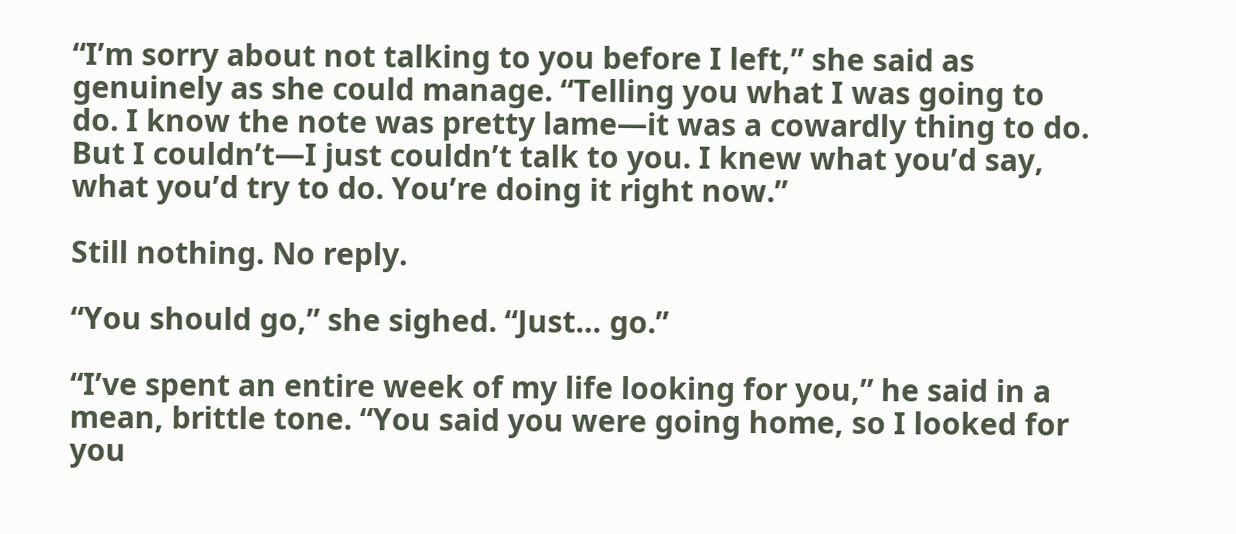“I’m sorry about not talking to you before I left,” she said as genuinely as she could manage. “Telling you what I was going to do. I know the note was pretty lame—it was a cowardly thing to do. But I couldn’t—I just couldn’t talk to you. I knew what you’d say, what you’d try to do. You’re doing it right now.”

Still nothing. No reply.

“You should go,” she sighed. “Just… go.”

“I’ve spent an entire week of my life looking for you,” he said in a mean, brittle tone. “You said you were going home, so I looked for you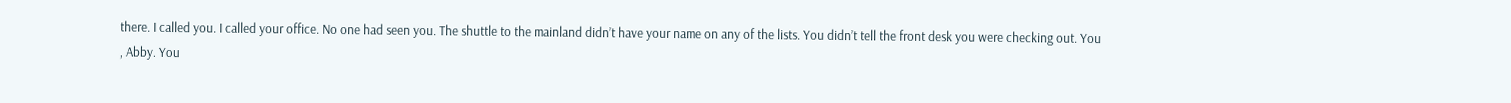there. I called you. I called your office. No one had seen you. The shuttle to the mainland didn’t have your name on any of the lists. You didn’t tell the front desk you were checking out. You
, Abby. You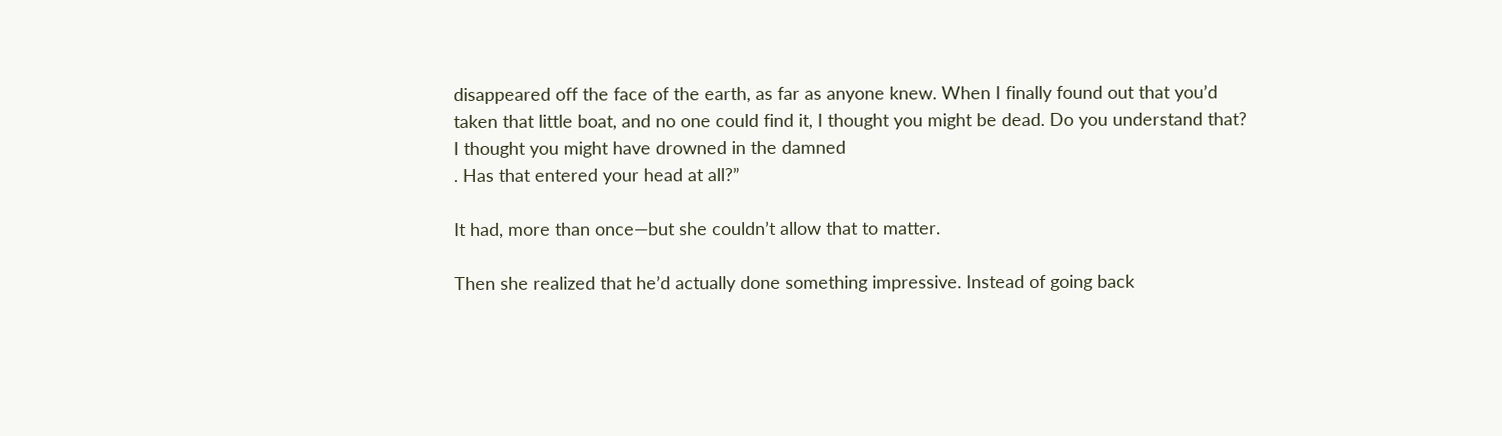disappeared off the face of the earth, as far as anyone knew. When I finally found out that you’d taken that little boat, and no one could find it, I thought you might be dead. Do you understand that? I thought you might have drowned in the damned
. Has that entered your head at all?”

It had, more than once—but she couldn’t allow that to matter.

Then she realized that he’d actually done something impressive. Instead of going back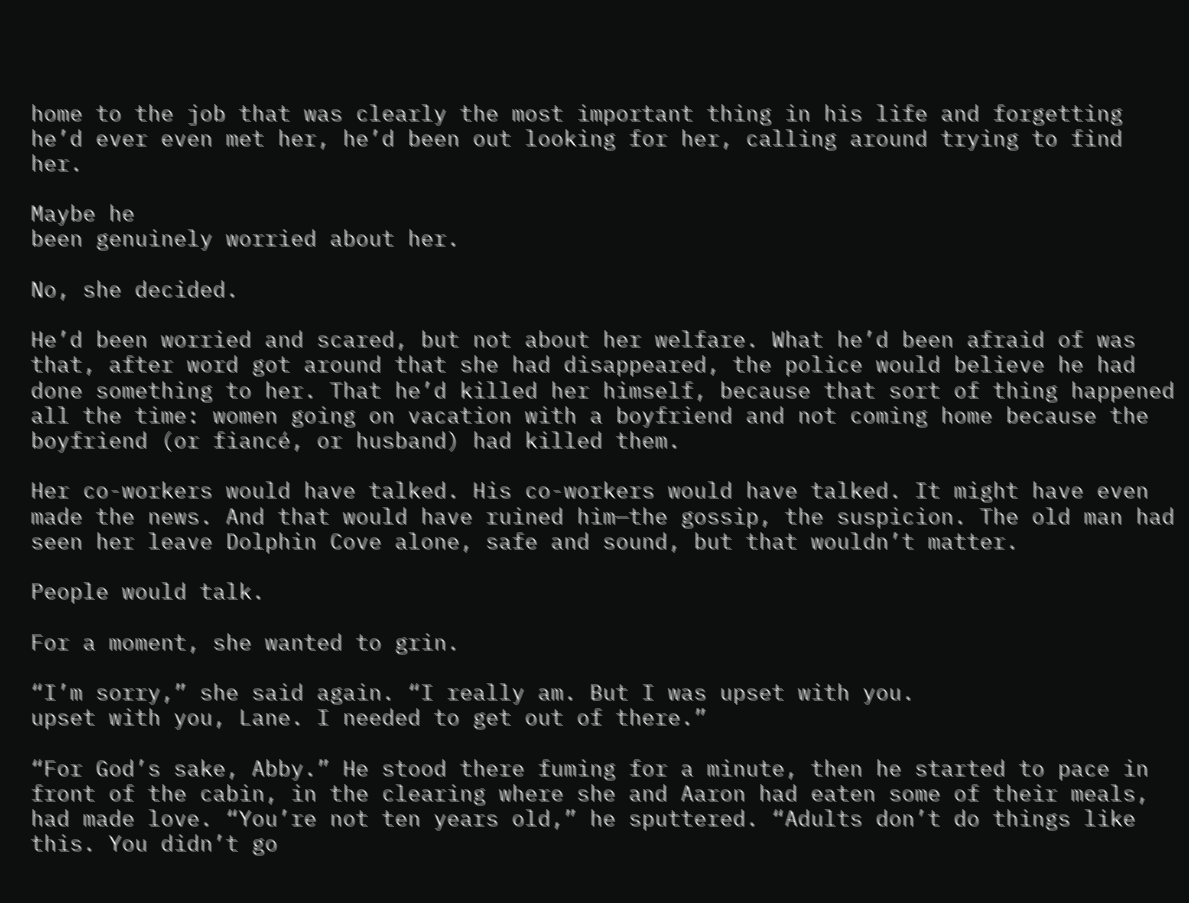home to the job that was clearly the most important thing in his life and forgetting he’d ever even met her, he’d been out looking for her, calling around trying to find her.

Maybe he
been genuinely worried about her.

No, she decided.

He’d been worried and scared, but not about her welfare. What he’d been afraid of was that, after word got around that she had disappeared, the police would believe he had done something to her. That he’d killed her himself, because that sort of thing happened all the time: women going on vacation with a boyfriend and not coming home because the boyfriend (or fiancé, or husband) had killed them.

Her co-workers would have talked. His co-workers would have talked. It might have even made the news. And that would have ruined him—the gossip, the suspicion. The old man had seen her leave Dolphin Cove alone, safe and sound, but that wouldn’t matter.

People would talk.

For a moment, she wanted to grin.

“I’m sorry,” she said again. “I really am. But I was upset with you.
upset with you, Lane. I needed to get out of there.”

“For God’s sake, Abby.” He stood there fuming for a minute, then he started to pace in front of the cabin, in the clearing where she and Aaron had eaten some of their meals, had made love. “You’re not ten years old,” he sputtered. “Adults don’t do things like this. You didn’t go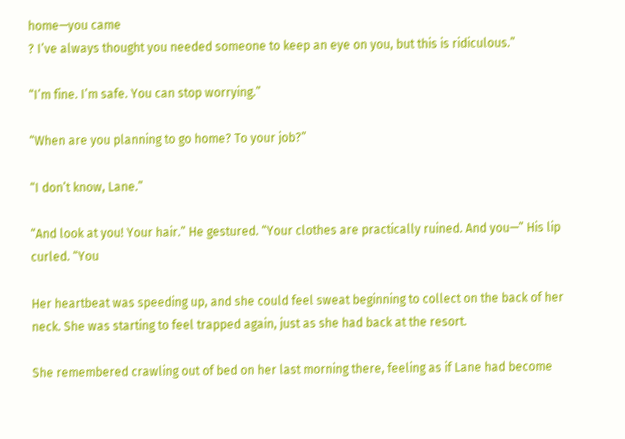home—you came
? I’ve always thought you needed someone to keep an eye on you, but this is ridiculous.”

“I’m fine. I’m safe. You can stop worrying.”

“When are you planning to go home? To your job?”

“I don’t know, Lane.”

“And look at you! Your hair.” He gestured. “Your clothes are practically ruined. And you—” His lip curled. “You

Her heartbeat was speeding up, and she could feel sweat beginning to collect on the back of her neck. She was starting to feel trapped again, just as she had back at the resort.

She remembered crawling out of bed on her last morning there, feeling as if Lane had become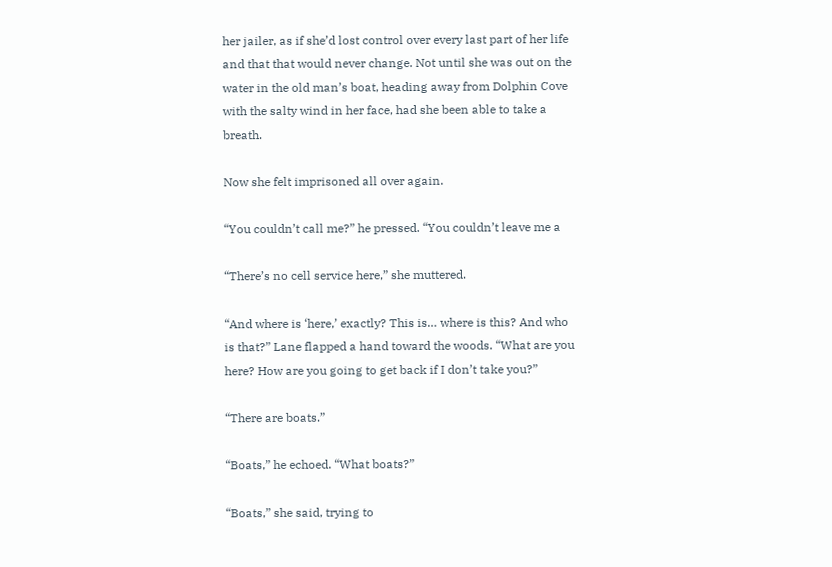her jailer, as if she’d lost control over every last part of her life and that that would never change. Not until she was out on the water in the old man’s boat, heading away from Dolphin Cove with the salty wind in her face, had she been able to take a breath.

Now she felt imprisoned all over again.

“You couldn’t call me?” he pressed. “You couldn’t leave me a

“There’s no cell service here,” she muttered.

“And where is ‘here,’ exactly? This is… where is this? And who is that?” Lane flapped a hand toward the woods. “What are you
here? How are you going to get back if I don’t take you?”

“There are boats.”

“Boats,” he echoed. “What boats?”

“Boats,” she said, trying to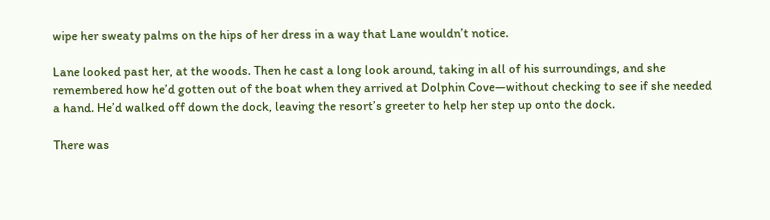wipe her sweaty palms on the hips of her dress in a way that Lane wouldn’t notice.

Lane looked past her, at the woods. Then he cast a long look around, taking in all of his surroundings, and she remembered how he’d gotten out of the boat when they arrived at Dolphin Cove—without checking to see if she needed a hand. He’d walked off down the dock, leaving the resort’s greeter to help her step up onto the dock.

There was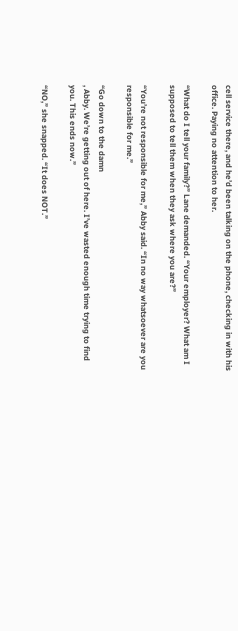cell service there, and he’d been talking on the phone, checking in with his office. Paying no attention to her.

“What do I tell your family?” Lane demanded. “Your employer? What am I supposed to tell them when they ask where you are?”

“You’re not responsible for me,” Abby said. “In no way whatsoever are you responsible for me.”

“Go down to the damn
, Abby. We’re getting out of here. I’ve wasted enough time trying to find you. This ends now.”

“NO,” she snapped. “It does NOT.”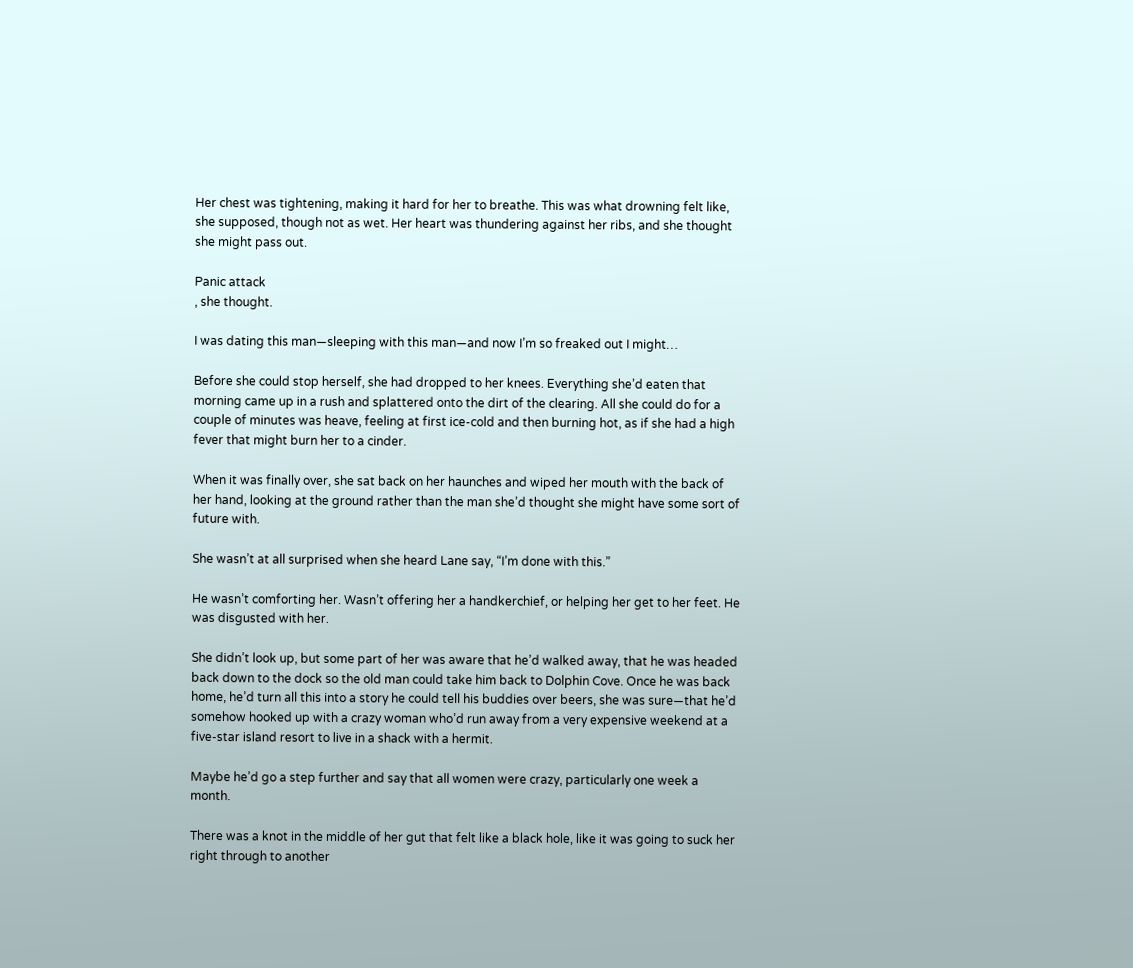Her chest was tightening, making it hard for her to breathe. This was what drowning felt like, she supposed, though not as wet. Her heart was thundering against her ribs, and she thought she might pass out.

Panic attack
, she thought.

I was dating this man—sleeping with this man—and now I’m so freaked out I might…

Before she could stop herself, she had dropped to her knees. Everything she’d eaten that morning came up in a rush and splattered onto the dirt of the clearing. All she could do for a couple of minutes was heave, feeling at first ice-cold and then burning hot, as if she had a high fever that might burn her to a cinder.

When it was finally over, she sat back on her haunches and wiped her mouth with the back of her hand, looking at the ground rather than the man she’d thought she might have some sort of future with.

She wasn’t at all surprised when she heard Lane say, “I’m done with this.”

He wasn’t comforting her. Wasn’t offering her a handkerchief, or helping her get to her feet. He was disgusted with her.

She didn’t look up, but some part of her was aware that he’d walked away, that he was headed back down to the dock so the old man could take him back to Dolphin Cove. Once he was back home, he’d turn all this into a story he could tell his buddies over beers, she was sure—that he’d somehow hooked up with a crazy woman who’d run away from a very expensive weekend at a five-star island resort to live in a shack with a hermit.

Maybe he’d go a step further and say that all women were crazy, particularly one week a month.

There was a knot in the middle of her gut that felt like a black hole, like it was going to suck her right through to another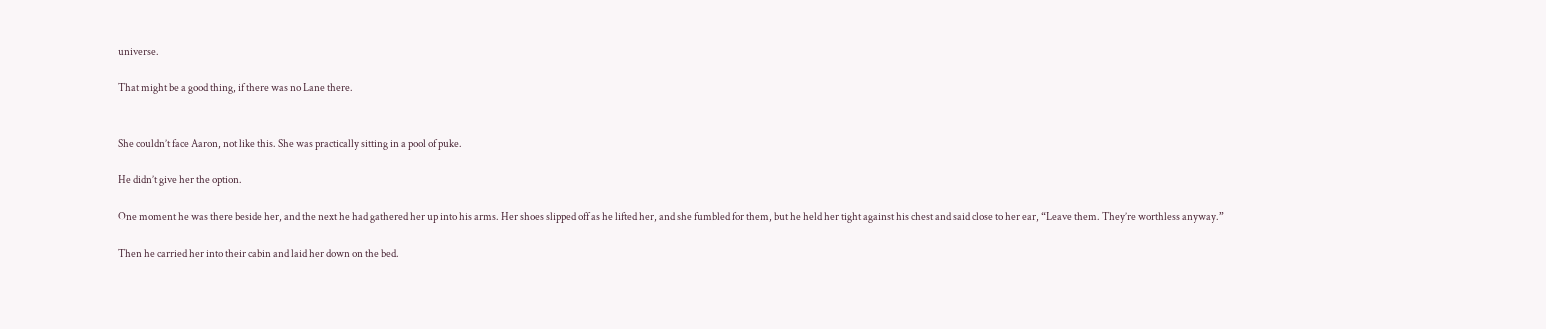universe.

That might be a good thing, if there was no Lane there.


She couldn’t face Aaron, not like this. She was practically sitting in a pool of puke.

He didn’t give her the option.

One moment he was there beside her, and the next he had gathered her up into his arms. Her shoes slipped off as he lifted her, and she fumbled for them, but he held her tight against his chest and said close to her ear, “Leave them. They’re worthless anyway.”

Then he carried her into their cabin and laid her down on the bed.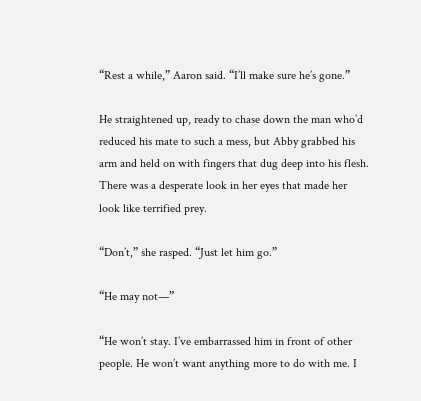“Rest a while,” Aaron said. “I’ll make sure he’s gone.”

He straightened up, ready to chase down the man who’d reduced his mate to such a mess, but Abby grabbed his arm and held on with fingers that dug deep into his flesh. There was a desperate look in her eyes that made her look like terrified prey.

“Don’t,” she rasped. “Just let him go.”

“He may not—”

“He won’t stay. I’ve embarrassed him in front of other people. He won’t want anything more to do with me. I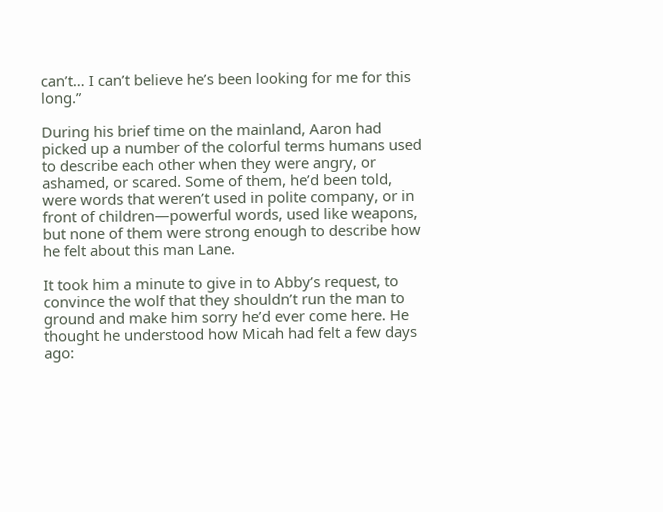can’t… I can’t believe he’s been looking for me for this long.”

During his brief time on the mainland, Aaron had picked up a number of the colorful terms humans used to describe each other when they were angry, or ashamed, or scared. Some of them, he’d been told, were words that weren’t used in polite company, or in front of children—powerful words, used like weapons, but none of them were strong enough to describe how he felt about this man Lane.

It took him a minute to give in to Abby’s request, to convince the wolf that they shouldn’t run the man to ground and make him sorry he’d ever come here. He thought he understood how Micah had felt a few days ago: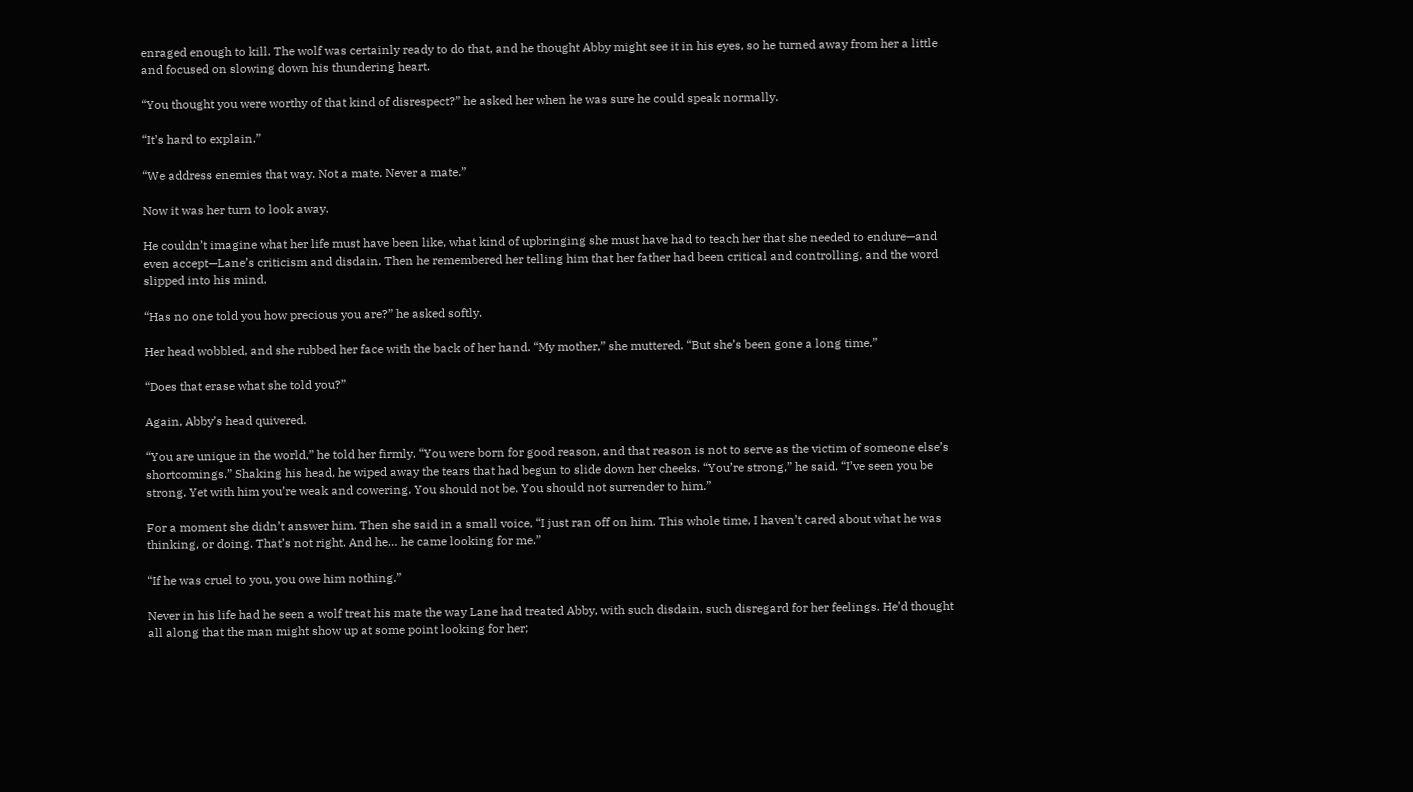enraged enough to kill. The wolf was certainly ready to do that, and he thought Abby might see it in his eyes, so he turned away from her a little and focused on slowing down his thundering heart.

“You thought you were worthy of that kind of disrespect?” he asked her when he was sure he could speak normally.

“It’s hard to explain.”

“We address enemies that way. Not a mate. Never a mate.”

Now it was her turn to look away.

He couldn’t imagine what her life must have been like, what kind of upbringing she must have had to teach her that she needed to endure—and even accept—Lane’s criticism and disdain. Then he remembered her telling him that her father had been critical and controlling, and the word
slipped into his mind.

“Has no one told you how precious you are?” he asked softly.

Her head wobbled, and she rubbed her face with the back of her hand. “My mother,” she muttered. “But she’s been gone a long time.”

“Does that erase what she told you?”

Again, Abby’s head quivered.

“You are unique in the world,” he told her firmly. “You were born for good reason, and that reason is not to serve as the victim of someone else’s shortcomings.” Shaking his head, he wiped away the tears that had begun to slide down her cheeks. “You’re strong,” he said. “I’ve seen you be strong. Yet with him you’re weak and cowering. You should not be. You should not surrender to him.”

For a moment she didn’t answer him. Then she said in a small voice, “I just ran off on him. This whole time, I haven’t cared about what he was thinking, or doing. That’s not right. And he… he came looking for me.”

“If he was cruel to you, you owe him nothing.”

Never in his life had he seen a wolf treat his mate the way Lane had treated Abby, with such disdain, such disregard for her feelings. He’d thought all along that the man might show up at some point looking for her;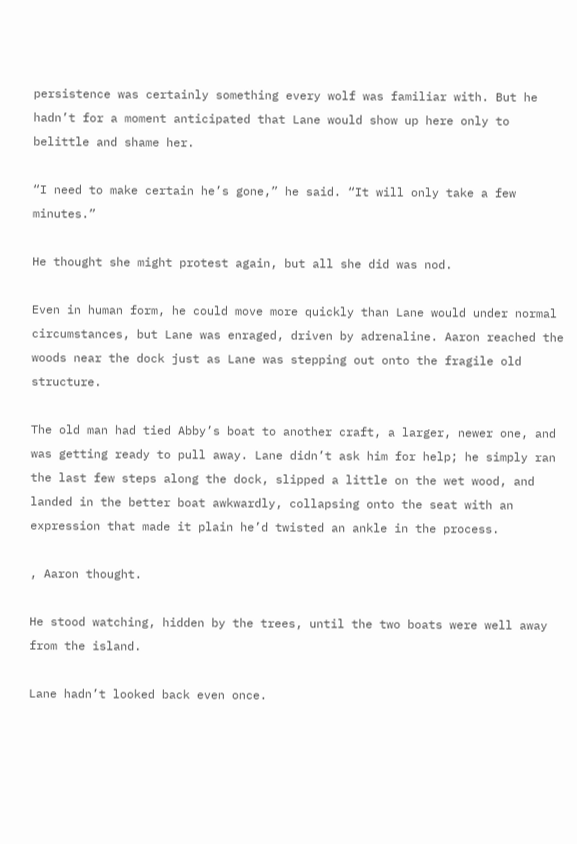persistence was certainly something every wolf was familiar with. But he hadn’t for a moment anticipated that Lane would show up here only to belittle and shame her.

“I need to make certain he’s gone,” he said. “It will only take a few minutes.”

He thought she might protest again, but all she did was nod.

Even in human form, he could move more quickly than Lane would under normal circumstances, but Lane was enraged, driven by adrenaline. Aaron reached the woods near the dock just as Lane was stepping out onto the fragile old structure.

The old man had tied Abby’s boat to another craft, a larger, newer one, and was getting ready to pull away. Lane didn’t ask him for help; he simply ran the last few steps along the dock, slipped a little on the wet wood, and landed in the better boat awkwardly, collapsing onto the seat with an expression that made it plain he’d twisted an ankle in the process.

, Aaron thought.

He stood watching, hidden by the trees, until the two boats were well away from the island.

Lane hadn’t looked back even once.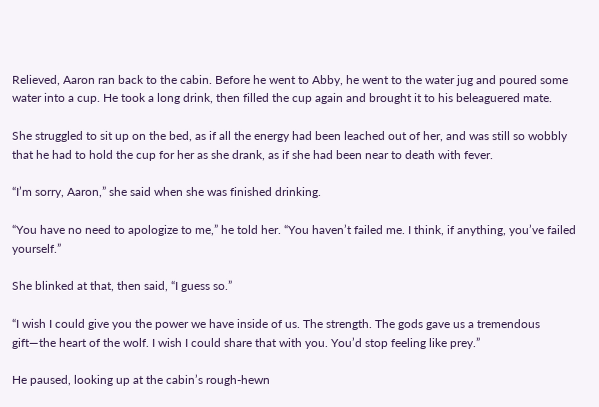Relieved, Aaron ran back to the cabin. Before he went to Abby, he went to the water jug and poured some water into a cup. He took a long drink, then filled the cup again and brought it to his beleaguered mate.

She struggled to sit up on the bed, as if all the energy had been leached out of her, and was still so wobbly that he had to hold the cup for her as she drank, as if she had been near to death with fever.

“I’m sorry, Aaron,” she said when she was finished drinking.

“You have no need to apologize to me,” he told her. “You haven’t failed me. I think, if anything, you’ve failed yourself.”

She blinked at that, then said, “I guess so.”

“I wish I could give you the power we have inside of us. The strength. The gods gave us a tremendous gift—the heart of the wolf. I wish I could share that with you. You’d stop feeling like prey.”

He paused, looking up at the cabin’s rough-hewn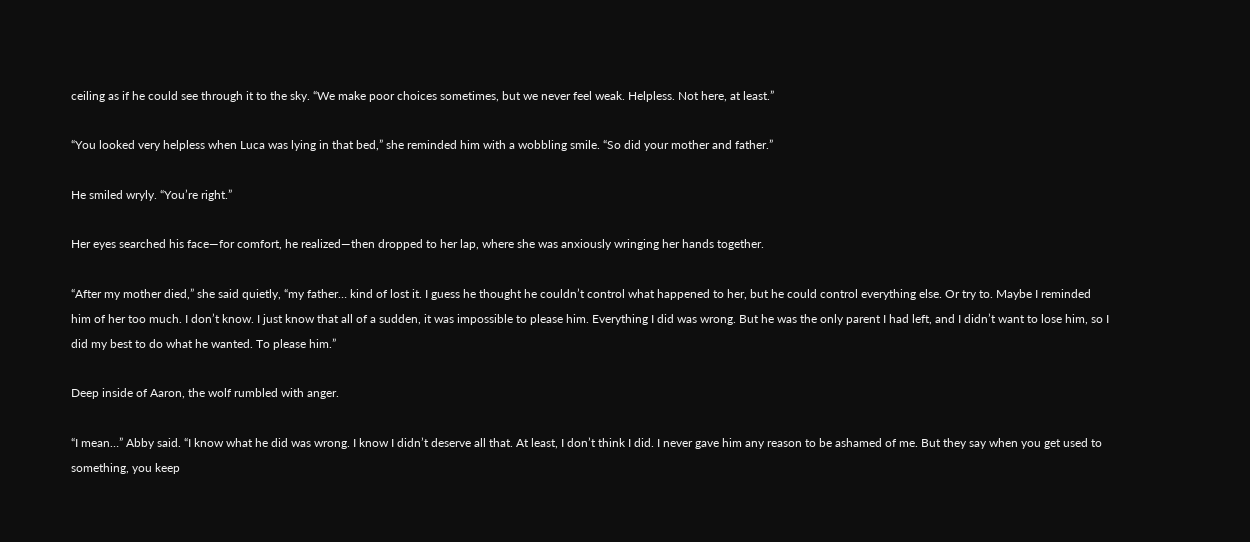ceiling as if he could see through it to the sky. “We make poor choices sometimes, but we never feel weak. Helpless. Not here, at least.”

“You looked very helpless when Luca was lying in that bed,” she reminded him with a wobbling smile. “So did your mother and father.”

He smiled wryly. “You’re right.”

Her eyes searched his face—for comfort, he realized—then dropped to her lap, where she was anxiously wringing her hands together.

“After my mother died,” she said quietly, “my father… kind of lost it. I guess he thought he couldn’t control what happened to her, but he could control everything else. Or try to. Maybe I reminded him of her too much. I don’t know. I just know that all of a sudden, it was impossible to please him. Everything I did was wrong. But he was the only parent I had left, and I didn’t want to lose him, so I did my best to do what he wanted. To please him.”

Deep inside of Aaron, the wolf rumbled with anger.

“I mean…” Abby said. “I know what he did was wrong. I know I didn’t deserve all that. At least, I don’t think I did. I never gave him any reason to be ashamed of me. But they say when you get used to something, you keep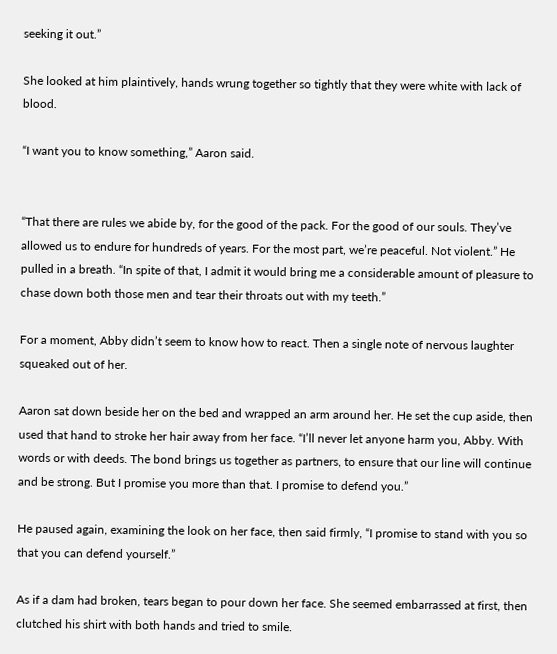seeking it out.”

She looked at him plaintively, hands wrung together so tightly that they were white with lack of blood.

“I want you to know something,” Aaron said.


“That there are rules we abide by, for the good of the pack. For the good of our souls. They’ve allowed us to endure for hundreds of years. For the most part, we’re peaceful. Not violent.” He pulled in a breath. “In spite of that, I admit it would bring me a considerable amount of pleasure to chase down both those men and tear their throats out with my teeth.”

For a moment, Abby didn’t seem to know how to react. Then a single note of nervous laughter squeaked out of her.

Aaron sat down beside her on the bed and wrapped an arm around her. He set the cup aside, then used that hand to stroke her hair away from her face. “I’ll never let anyone harm you, Abby. With words or with deeds. The bond brings us together as partners, to ensure that our line will continue and be strong. But I promise you more than that. I promise to defend you.”

He paused again, examining the look on her face, then said firmly, “I promise to stand with you so that you can defend yourself.”

As if a dam had broken, tears began to pour down her face. She seemed embarrassed at first, then clutched his shirt with both hands and tried to smile.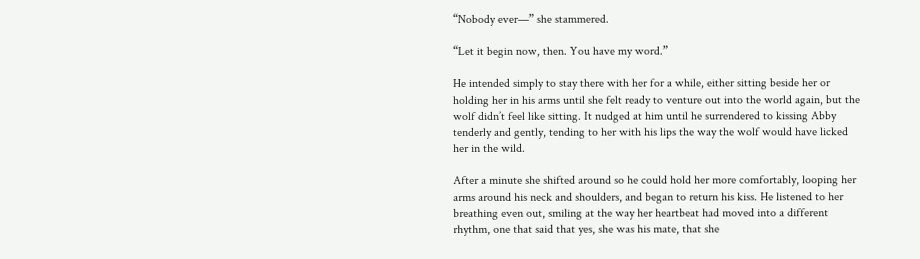“Nobody ever—” she stammered.

“Let it begin now, then. You have my word.”

He intended simply to stay there with her for a while, either sitting beside her or holding her in his arms until she felt ready to venture out into the world again, but the wolf didn’t feel like sitting. It nudged at him until he surrendered to kissing Abby tenderly and gently, tending to her with his lips the way the wolf would have licked her in the wild.

After a minute she shifted around so he could hold her more comfortably, looping her arms around his neck and shoulders, and began to return his kiss. He listened to her breathing even out, smiling at the way her heartbeat had moved into a different rhythm, one that said that yes, she was his mate, that she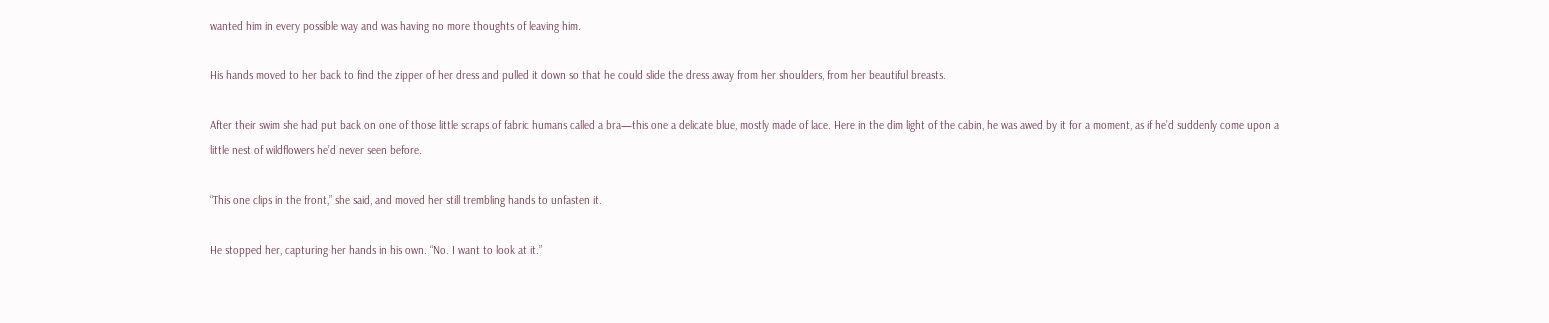wanted him in every possible way and was having no more thoughts of leaving him.

His hands moved to her back to find the zipper of her dress and pulled it down so that he could slide the dress away from her shoulders, from her beautiful breasts.

After their swim she had put back on one of those little scraps of fabric humans called a bra—this one a delicate blue, mostly made of lace. Here in the dim light of the cabin, he was awed by it for a moment, as if he’d suddenly come upon a little nest of wildflowers he’d never seen before.

“This one clips in the front,” she said, and moved her still trembling hands to unfasten it.

He stopped her, capturing her hands in his own. “No. I want to look at it.”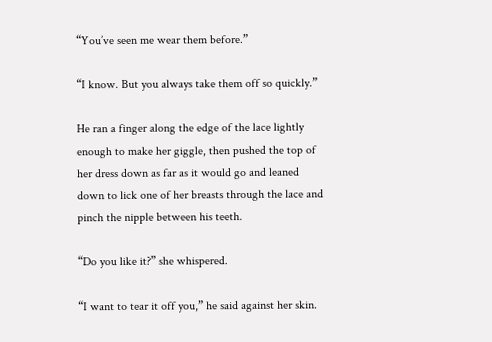“You’ve seen me wear them before.”

“I know. But you always take them off so quickly.”

He ran a finger along the edge of the lace lightly enough to make her giggle, then pushed the top of her dress down as far as it would go and leaned down to lick one of her breasts through the lace and pinch the nipple between his teeth.

“Do you like it?” she whispered.

“I want to tear it off you,” he said against her skin.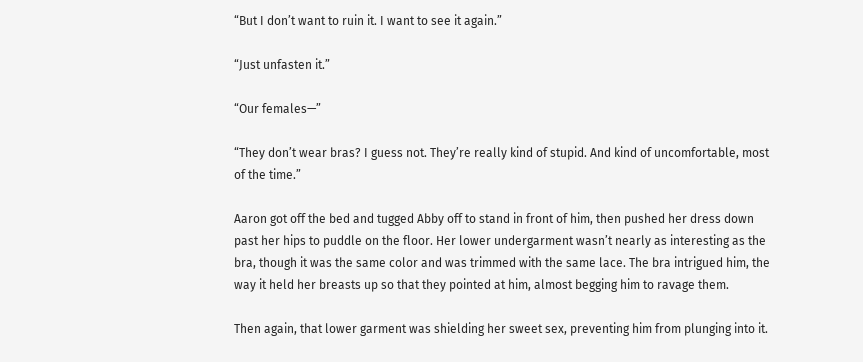“But I don’t want to ruin it. I want to see it again.”

“Just unfasten it.”

“Our females—”

“They don’t wear bras? I guess not. They’re really kind of stupid. And kind of uncomfortable, most of the time.”

Aaron got off the bed and tugged Abby off to stand in front of him, then pushed her dress down past her hips to puddle on the floor. Her lower undergarment wasn’t nearly as interesting as the bra, though it was the same color and was trimmed with the same lace. The bra intrigued him, the way it held her breasts up so that they pointed at him, almost begging him to ravage them.

Then again, that lower garment was shielding her sweet sex, preventing him from plunging into it.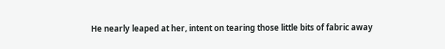He nearly leaped at her, intent on tearing those little bits of fabric away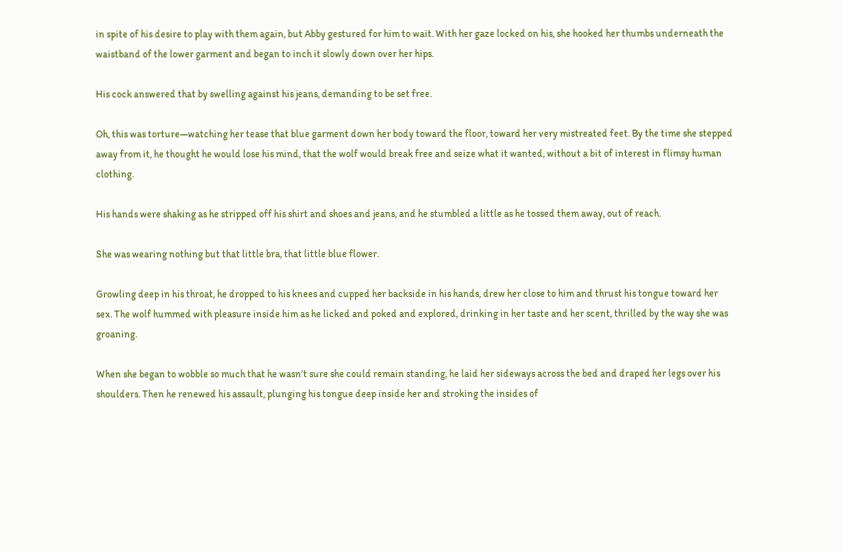in spite of his desire to play with them again, but Abby gestured for him to wait. With her gaze locked on his, she hooked her thumbs underneath the waistband of the lower garment and began to inch it slowly down over her hips.

His cock answered that by swelling against his jeans, demanding to be set free.

Oh, this was torture—watching her tease that blue garment down her body toward the floor, toward her very mistreated feet. By the time she stepped away from it, he thought he would lose his mind, that the wolf would break free and seize what it wanted, without a bit of interest in flimsy human clothing.

His hands were shaking as he stripped off his shirt and shoes and jeans, and he stumbled a little as he tossed them away, out of reach.

She was wearing nothing but that little bra, that little blue flower.

Growling deep in his throat, he dropped to his knees and cupped her backside in his hands, drew her close to him and thrust his tongue toward her sex. The wolf hummed with pleasure inside him as he licked and poked and explored, drinking in her taste and her scent, thrilled by the way she was groaning.

When she began to wobble so much that he wasn’t sure she could remain standing, he laid her sideways across the bed and draped her legs over his shoulders. Then he renewed his assault, plunging his tongue deep inside her and stroking the insides of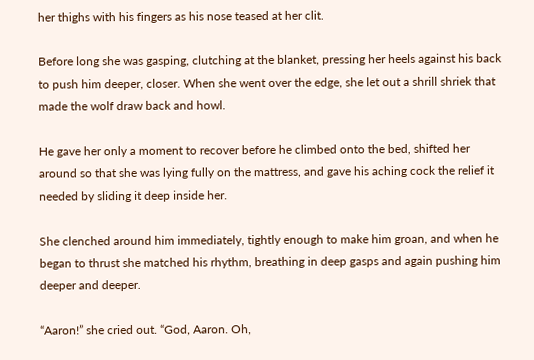her thighs with his fingers as his nose teased at her clit.

Before long she was gasping, clutching at the blanket, pressing her heels against his back to push him deeper, closer. When she went over the edge, she let out a shrill shriek that made the wolf draw back and howl.

He gave her only a moment to recover before he climbed onto the bed, shifted her around so that she was lying fully on the mattress, and gave his aching cock the relief it needed by sliding it deep inside her.

She clenched around him immediately, tightly enough to make him groan, and when he began to thrust she matched his rhythm, breathing in deep gasps and again pushing him deeper and deeper.

“Aaron!” she cried out. “God, Aaron. Oh,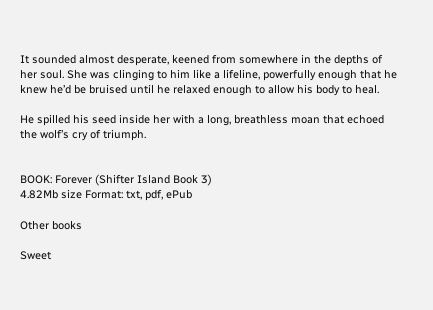It sounded almost desperate, keened from somewhere in the depths of her soul. She was clinging to him like a lifeline, powerfully enough that he knew he’d be bruised until he relaxed enough to allow his body to heal.

He spilled his seed inside her with a long, breathless moan that echoed the wolf’s cry of triumph.


BOOK: Forever (Shifter Island Book 3)
4.82Mb size Format: txt, pdf, ePub

Other books

Sweet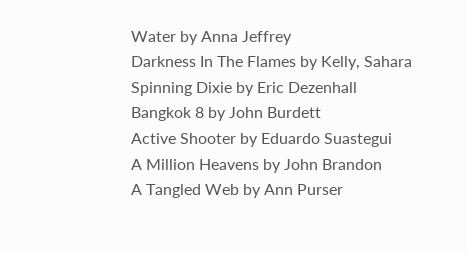Water by Anna Jeffrey
Darkness In The Flames by Kelly, Sahara
Spinning Dixie by Eric Dezenhall
Bangkok 8 by John Burdett
Active Shooter by Eduardo Suastegui
A Million Heavens by John Brandon
A Tangled Web by Ann Purser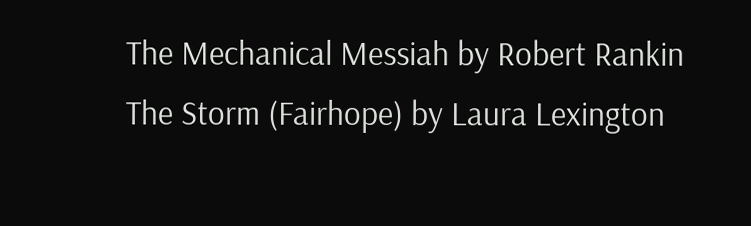The Mechanical Messiah by Robert Rankin
The Storm (Fairhope) by Laura Lexington